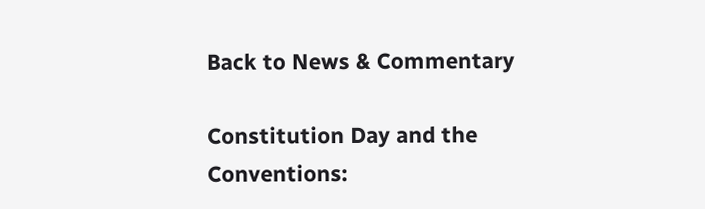Back to News & Commentary

Constitution Day and the Conventions: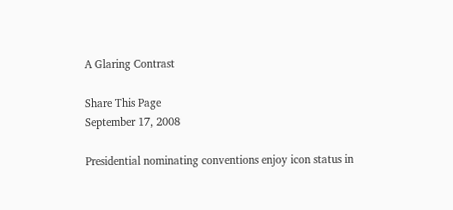A Glaring Contrast

Share This Page
September 17, 2008

Presidential nominating conventions enjoy icon status in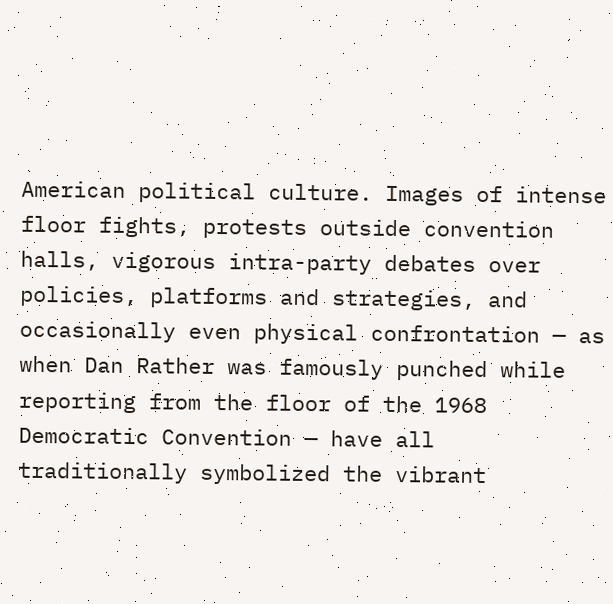American political culture. Images of intense floor fights, protests outside convention halls, vigorous intra-party debates over policies, platforms and strategies, and occasionally even physical confrontation — as when Dan Rather was famously punched while reporting from the floor of the 1968 Democratic Convention — have all traditionally symbolized the vibrant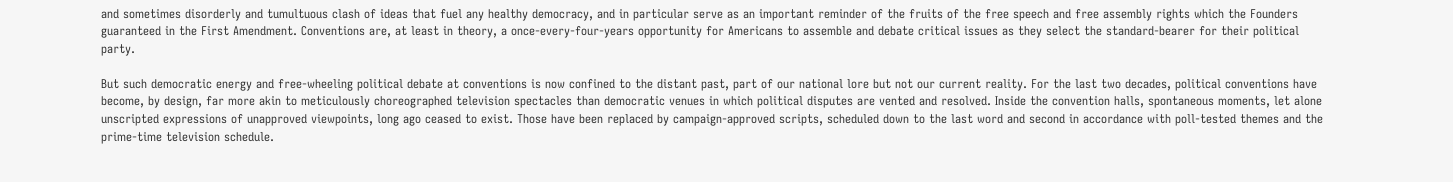and sometimes disorderly and tumultuous clash of ideas that fuel any healthy democracy, and in particular serve as an important reminder of the fruits of the free speech and free assembly rights which the Founders guaranteed in the First Amendment. Conventions are, at least in theory, a once-every-four-years opportunity for Americans to assemble and debate critical issues as they select the standard-bearer for their political party.

But such democratic energy and free-wheeling political debate at conventions is now confined to the distant past, part of our national lore but not our current reality. For the last two decades, political conventions have become, by design, far more akin to meticulously choreographed television spectacles than democratic venues in which political disputes are vented and resolved. Inside the convention halls, spontaneous moments, let alone unscripted expressions of unapproved viewpoints, long ago ceased to exist. Those have been replaced by campaign-approved scripts, scheduled down to the last word and second in accordance with poll-tested themes and the prime-time television schedule.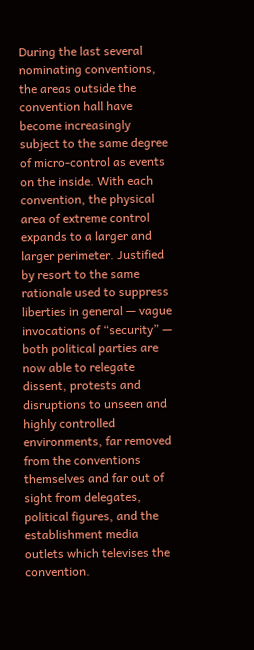During the last several nominating conventions, the areas outside the convention hall have become increasingly subject to the same degree of micro-control as events on the inside. With each convention, the physical area of extreme control expands to a larger and larger perimeter. Justified by resort to the same rationale used to suppress liberties in general — vague invocations of “security” — both political parties are now able to relegate dissent, protests and disruptions to unseen and highly controlled environments, far removed from the conventions themselves and far out of sight from delegates, political figures, and the establishment media outlets which televises the convention.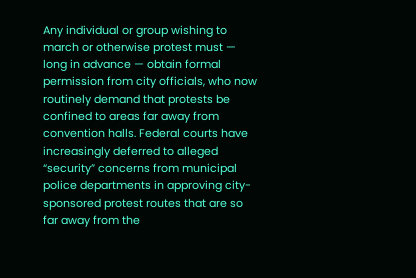Any individual or group wishing to march or otherwise protest must — long in advance — obtain formal permission from city officials, who now routinely demand that protests be confined to areas far away from convention halls. Federal courts have increasingly deferred to alleged “security” concerns from municipal police departments in approving city-sponsored protest routes that are so far away from the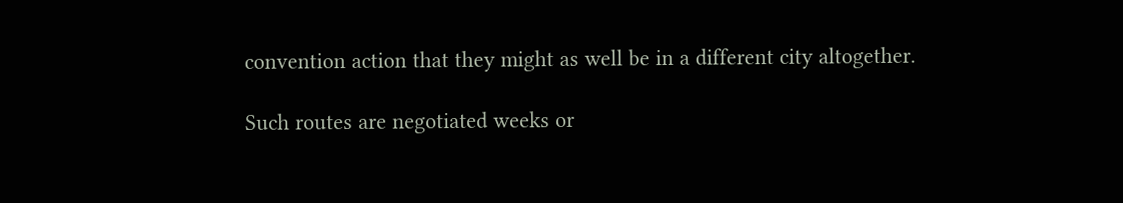convention action that they might as well be in a different city altogether.

Such routes are negotiated weeks or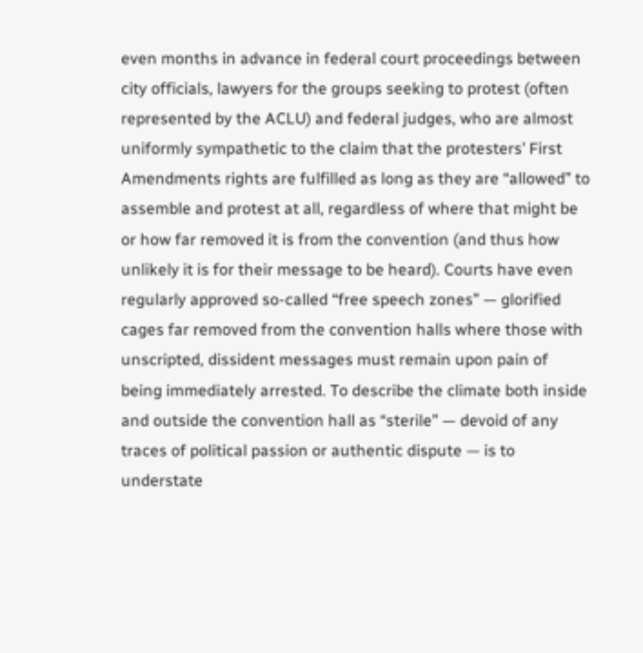even months in advance in federal court proceedings between city officials, lawyers for the groups seeking to protest (often represented by the ACLU) and federal judges, who are almost uniformly sympathetic to the claim that the protesters’ First Amendments rights are fulfilled as long as they are “allowed” to assemble and protest at all, regardless of where that might be or how far removed it is from the convention (and thus how unlikely it is for their message to be heard). Courts have even regularly approved so-called “free speech zones” — glorified cages far removed from the convention halls where those with unscripted, dissident messages must remain upon pain of being immediately arrested. To describe the climate both inside and outside the convention hall as “sterile” — devoid of any traces of political passion or authentic dispute — is to understate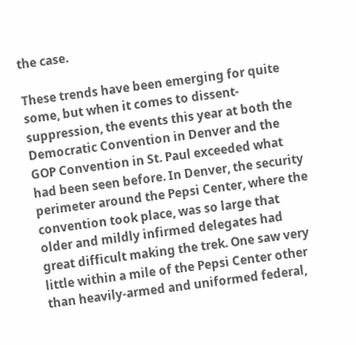the case.

These trends have been emerging for quite some, but when it comes to dissent-suppression, the events this year at both the Democratic Convention in Denver and the GOP Convention in St. Paul exceeded what had been seen before. In Denver, the security perimeter around the Pepsi Center, where the convention took place, was so large that older and mildly infirmed delegates had great difficult making the trek. One saw very little within a mile of the Pepsi Center other than heavily-armed and uniformed federal,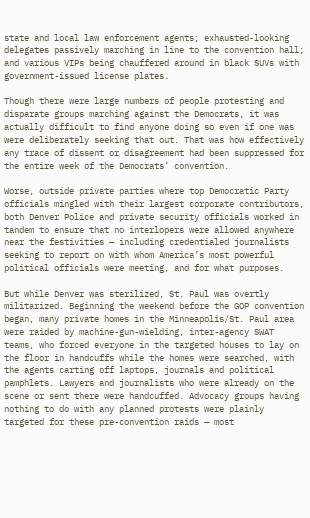state and local law enforcement agents; exhausted-looking delegates passively marching in line to the convention hall; and various VIPs being chauffered around in black SUVs with government-issued license plates.

Though there were large numbers of people protesting and disparate groups marching against the Democrats, it was actually difficult to find anyone doing so even if one was were deliberately seeking that out. That was how effectively any trace of dissent or disagreement had been suppressed for the entire week of the Democrats’ convention.

Worse, outside private parties where top Democratic Party officials mingled with their largest corporate contributors, both Denver Police and private security officials worked in tandem to ensure that no interlopers were allowed anywhere near the festivities — including credentialed journalists seeking to report on with whom America’s most powerful political officials were meeting, and for what purposes.

But while Denver was sterilized, St. Paul was overtly militarized. Beginning the weekend before the GOP convention began, many private homes in the Minneapolis/St. Paul area were raided by machine-gun-wielding, inter-agency SWAT teams, who forced everyone in the targeted houses to lay on the floor in handcuffs while the homes were searched, with the agents carting off laptops, journals and political pamphlets. Lawyers and journalists who were already on the scene or sent there were handcuffed. Advocacy groups having nothing to do with any planned protests were plainly targeted for these pre-convention raids — most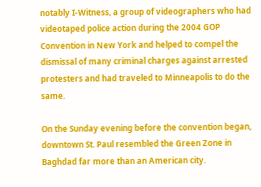notably I-Witness, a group of videographers who had videotaped police action during the 2004 GOP Convention in New York and helped to compel the dismissal of many criminal charges against arrested protesters and had traveled to Minneapolis to do the same.

On the Sunday evening before the convention began, downtown St. Paul resembled the Green Zone in Baghdad far more than an American city.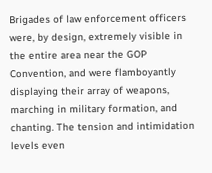Brigades of law enforcement officers were, by design, extremely visible in the entire area near the GOP Convention, and were flamboyantly displaying their array of weapons, marching in military formation, and chanting. The tension and intimidation levels even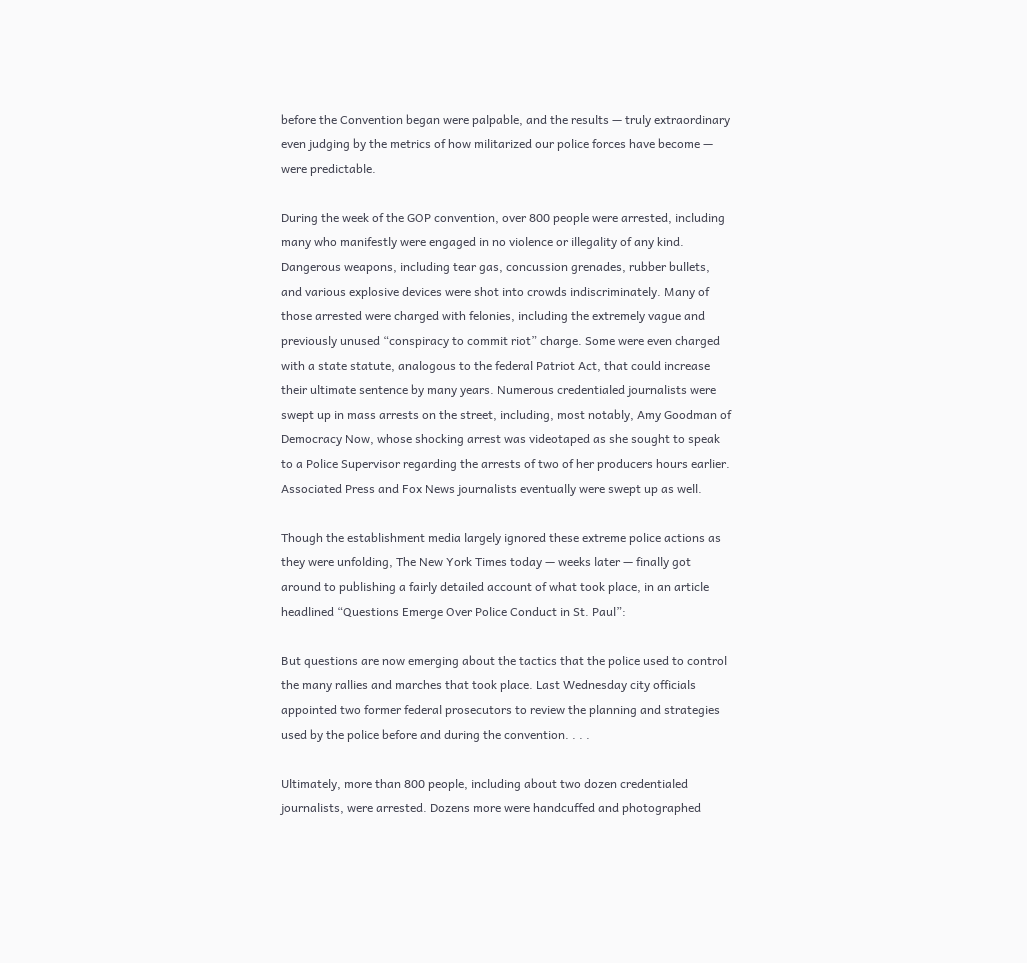before the Convention began were palpable, and the results — truly extraordinary even judging by the metrics of how militarized our police forces have become — were predictable.

During the week of the GOP convention, over 800 people were arrested, including many who manifestly were engaged in no violence or illegality of any kind. Dangerous weapons, including tear gas, concussion grenades, rubber bullets, and various explosive devices were shot into crowds indiscriminately. Many of those arrested were charged with felonies, including the extremely vague and previously unused “conspiracy to commit riot” charge. Some were even charged with a state statute, analogous to the federal Patriot Act, that could increase their ultimate sentence by many years. Numerous credentialed journalists were swept up in mass arrests on the street, including, most notably, Amy Goodman of Democracy Now, whose shocking arrest was videotaped as she sought to speak to a Police Supervisor regarding the arrests of two of her producers hours earlier. Associated Press and Fox News journalists eventually were swept up as well.

Though the establishment media largely ignored these extreme police actions as they were unfolding, The New York Times today — weeks later — finally got around to publishing a fairly detailed account of what took place, in an article headlined “Questions Emerge Over Police Conduct in St. Paul”:

But questions are now emerging about the tactics that the police used to control the many rallies and marches that took place. Last Wednesday city officials appointed two former federal prosecutors to review the planning and strategies used by the police before and during the convention. . . .

Ultimately, more than 800 people, including about two dozen credentialed journalists, were arrested. Dozens more were handcuffed and photographed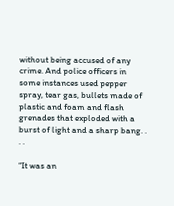without being accused of any crime. And police officers in some instances used pepper spray, tear gas, bullets made of plastic and foam and flash grenades that exploded with a burst of light and a sharp bang. . . .

“It was an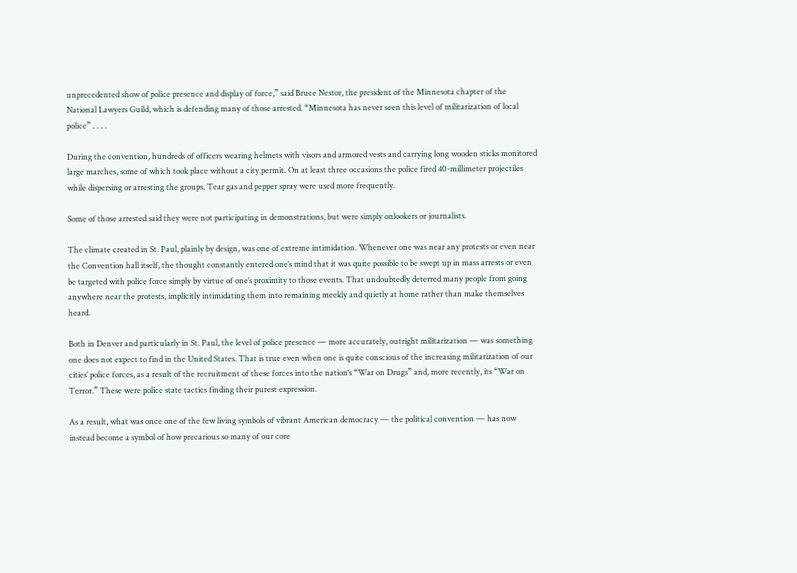unprecedented show of police presence and display of force,” said Bruce Nestor, the president of the Minnesota chapter of the National Lawyers Guild, which is defending many of those arrested. “Minnesota has never seen this level of militarization of local police” . . . .

During the convention, hundreds of officers wearing helmets with visors and armored vests and carrying long wooden sticks monitored large marches, some of which took place without a city permit. On at least three occasions the police fired 40-millimeter projectiles while dispersing or arresting the groups. Tear gas and pepper spray were used more frequently.

Some of those arrested said they were not participating in demonstrations, but were simply onlookers or journalists.

The climate created in St. Paul, plainly by design, was one of extreme intimidation. Whenever one was near any protests or even near the Convention hall itself, the thought constantly entered one’s mind that it was quite possible to be swept up in mass arrests or even be targeted with police force simply by virtue of one’s proximity to those events. That undoubtedly deterred many people from going anywhere near the protests, implicitly intimidating them into remaining meekly and quietly at home rather than make themselves heard.

Both in Denver and particularly in St. Paul, the level of police presence — more accurately, outright militarization — was something one does not expect to find in the United States. That is true even when one is quite conscious of the increasing militarization of our cities’ police forces, as a result of the recruitment of these forces into the nation‘s “War on Drugs” and, more recently, its “War on Terror.” These were police state tactics finding their purest expression.

As a result, what was once one of the few living symbols of vibrant American democracy — the political convention — has now instead become a symbol of how precarious so many of our core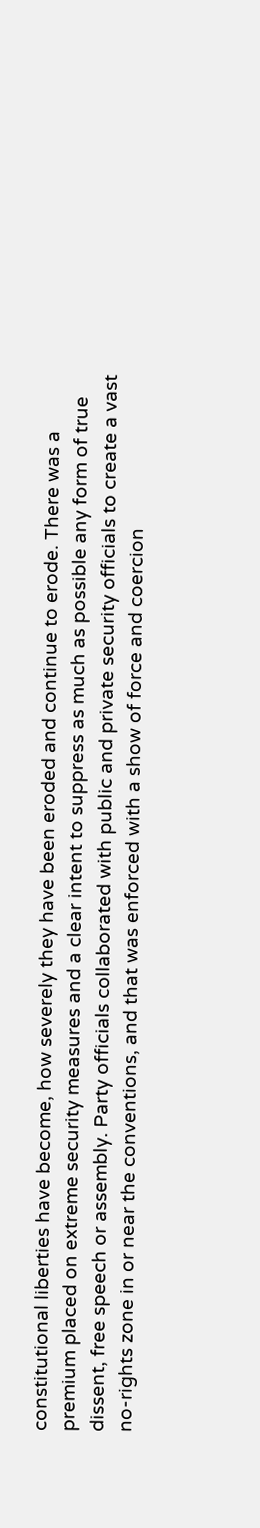constitutional liberties have become, how severely they have been eroded and continue to erode. There was a premium placed on extreme security measures and a clear intent to suppress as much as possible any form of true dissent, free speech or assembly. Party officials collaborated with public and private security officials to create a vast no-rights zone in or near the conventions, and that was enforced with a show of force and coercion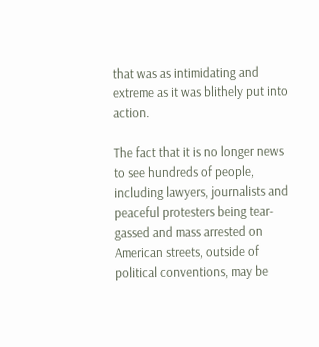that was as intimidating and extreme as it was blithely put into action.

The fact that it is no longer news to see hundreds of people, including lawyers, journalists and peaceful protesters being tear-gassed and mass arrested on American streets, outside of political conventions, may be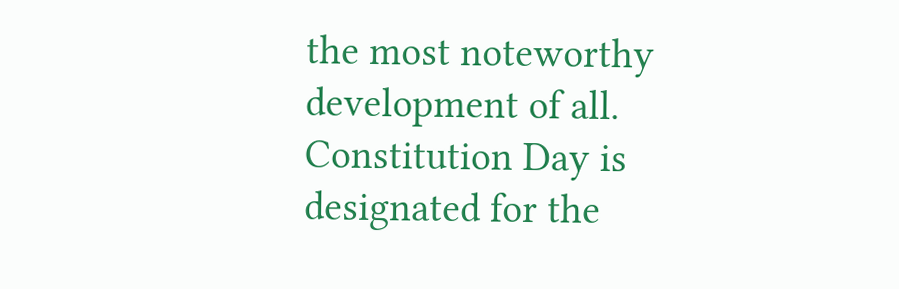the most noteworthy development of all. Constitution Day is designated for the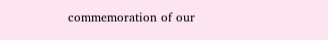commemoration of our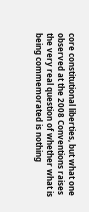core constitutional liberties, but what one observed at the 2008 Conventions raises the very real question of whether what is being commemorated is nothing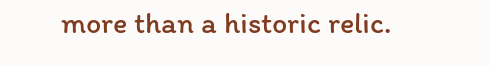more than a historic relic.